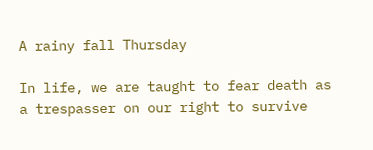A rainy fall Thursday

In life, we are taught to fear death as a trespasser on our right to survive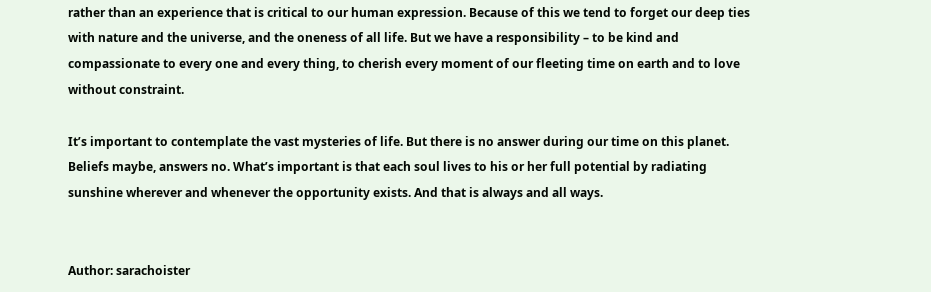rather than an experience that is critical to our human expression. Because of this we tend to forget our deep ties with nature and the universe, and the oneness of all life. But we have a responsibility – to be kind and compassionate to every one and every thing, to cherish every moment of our fleeting time on earth and to love without constraint.

It’s important to contemplate the vast mysteries of life. But there is no answer during our time on this planet. Beliefs maybe, answers no. What’s important is that each soul lives to his or her full potential by radiating sunshine wherever and whenever the opportunity exists. And that is always and all ways.


Author: sarachoister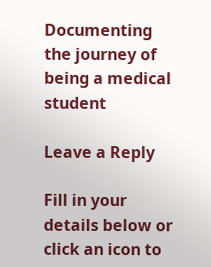Documenting the journey of being a medical student

Leave a Reply

Fill in your details below or click an icon to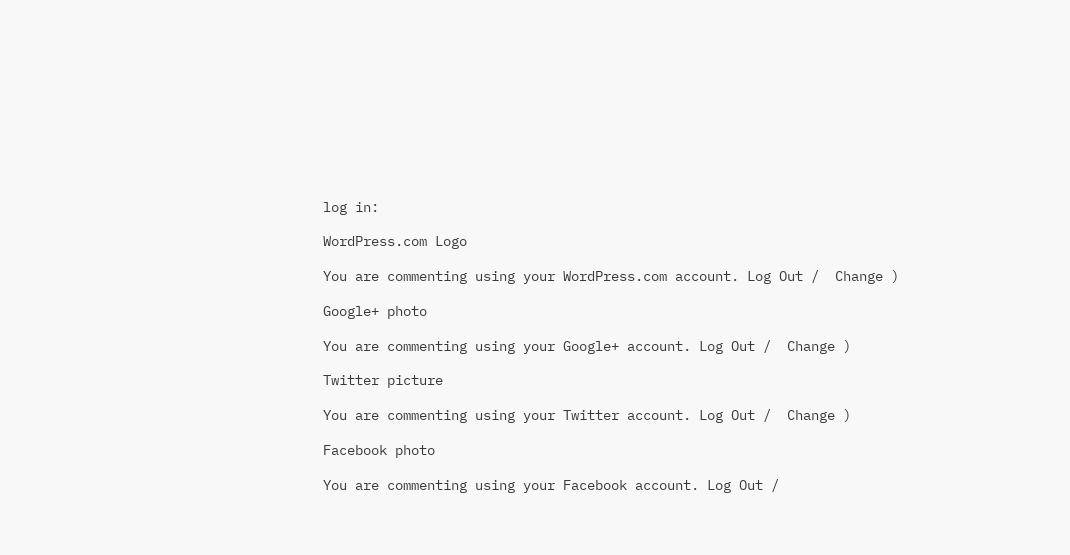log in:

WordPress.com Logo

You are commenting using your WordPress.com account. Log Out /  Change )

Google+ photo

You are commenting using your Google+ account. Log Out /  Change )

Twitter picture

You are commenting using your Twitter account. Log Out /  Change )

Facebook photo

You are commenting using your Facebook account. Log Out /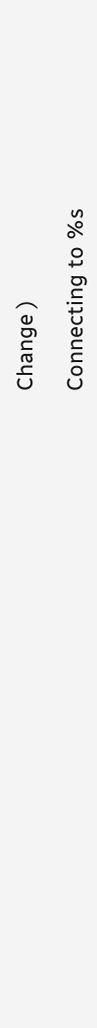Change )

Connecting to %s